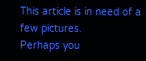This article is in need of a few pictures.
Perhaps you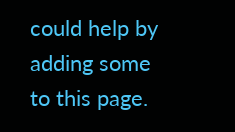could help by adding some to this page.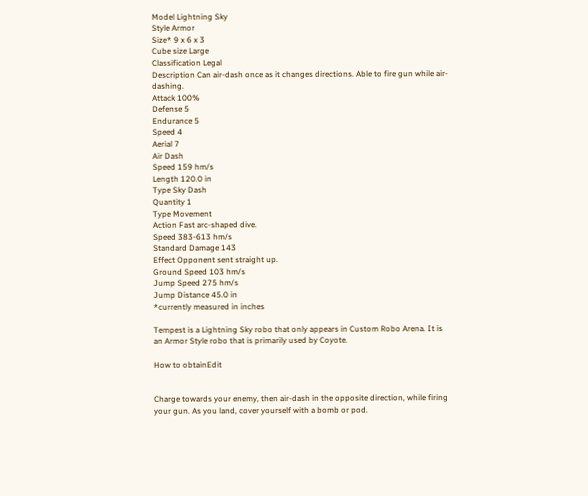Model Lightning Sky
Style Armor
Size* 9 x 6 x 3
Cube size Large
Classification Legal
Description Can air-dash once as it changes directions. Able to fire gun while air-dashing.
Attack 100%
Defense 5
Endurance 5
Speed 4
Aerial 7
Air Dash
Speed 159 hm/s
Length 120.0 in
Type Sky Dash
Quantity 1
Type Movement
Action Fast arc-shaped dive.
Speed 383-613 hm/s
Standard Damage 143
Effect Opponent sent straight up.
Ground Speed 103 hm/s
Jump Speed 275 hm/s
Jump Distance 45.0 in
*currently measured in inches

Tempest is a Lightning Sky robo that only appears in Custom Robo Arena. It is an Armor Style robo that is primarily used by Coyote.

How to obtainEdit


Charge towards your enemy, then air-dash in the opposite direction, while firing your gun. As you land, cover yourself with a bomb or pod.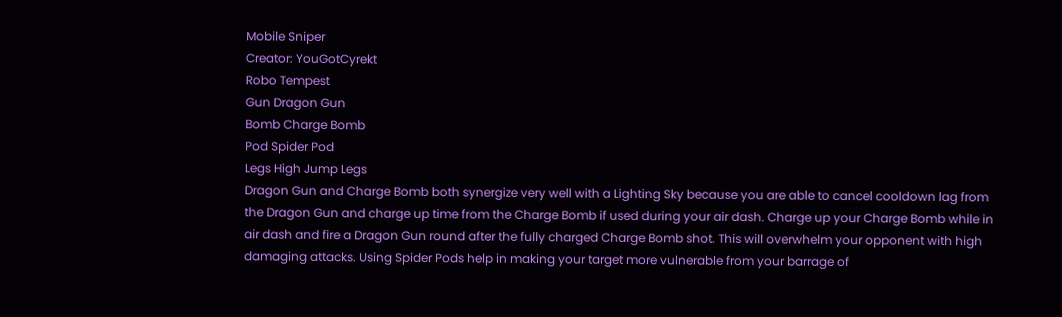Mobile Sniper
Creator: YouGotCyrekt
Robo Tempest
Gun Dragon Gun
Bomb Charge Bomb
Pod Spider Pod
Legs High Jump Legs
Dragon Gun and Charge Bomb both synergize very well with a Lighting Sky because you are able to cancel cooldown lag from the Dragon Gun and charge up time from the Charge Bomb if used during your air dash. Charge up your Charge Bomb while in air dash and fire a Dragon Gun round after the fully charged Charge Bomb shot. This will overwhelm your opponent with high damaging attacks. Using Spider Pods help in making your target more vulnerable from your barrage of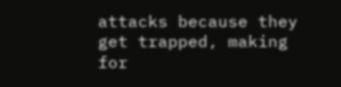attacks because they get trapped, making for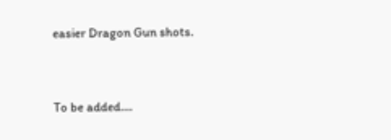easier Dragon Gun shots.


To be added....